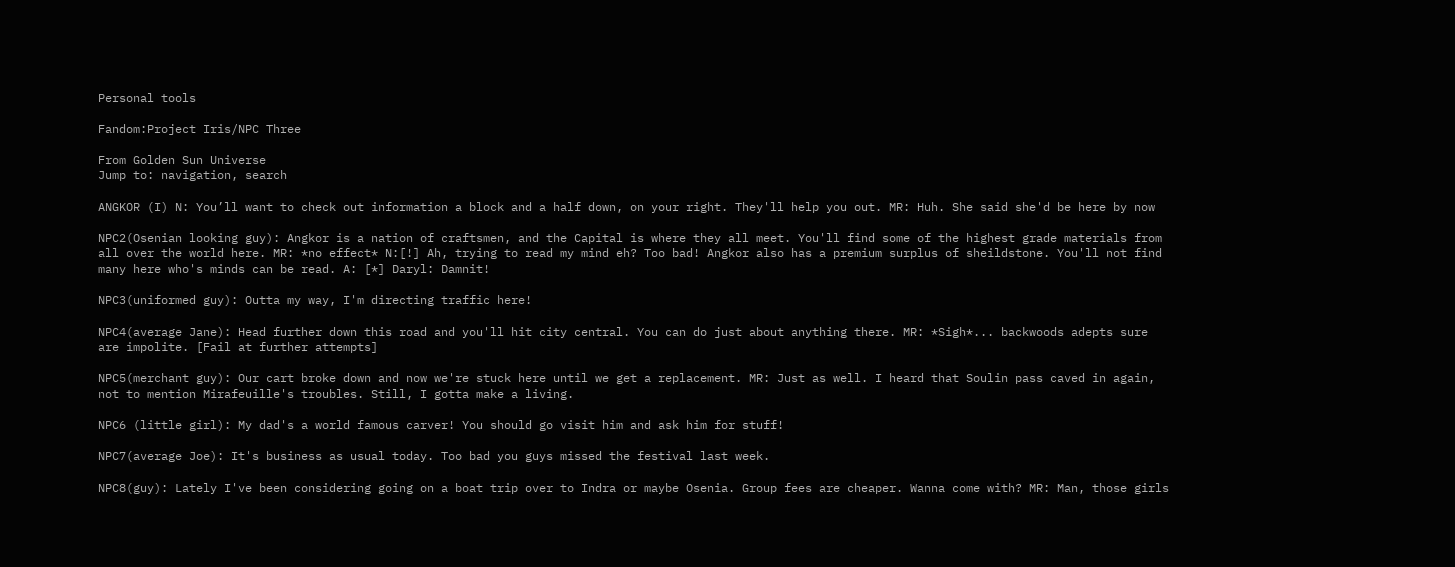Personal tools

Fandom:Project Iris/NPC Three

From Golden Sun Universe
Jump to: navigation, search

ANGKOR (I) N: You’ll want to check out information a block and a half down, on your right. They'll help you out. MR: Huh. She said she'd be here by now

NPC2(Osenian looking guy): Angkor is a nation of craftsmen, and the Capital is where they all meet. You'll find some of the highest grade materials from all over the world here. MR: *no effect* N:[!] Ah, trying to read my mind eh? Too bad! Angkor also has a premium surplus of sheildstone. You'll not find many here who's minds can be read. A: [*] Daryl: Damnit!

NPC3(uniformed guy): Outta my way, I'm directing traffic here!

NPC4(average Jane): Head further down this road and you'll hit city central. You can do just about anything there. MR: *Sigh*... backwoods adepts sure are impolite. [Fail at further attempts]

NPC5(merchant guy): Our cart broke down and now we're stuck here until we get a replacement. MR: Just as well. I heard that Soulin pass caved in again, not to mention Mirafeuille's troubles. Still, I gotta make a living.

NPC6 (little girl): My dad's a world famous carver! You should go visit him and ask him for stuff!

NPC7(average Joe): It's business as usual today. Too bad you guys missed the festival last week.

NPC8(guy): Lately I've been considering going on a boat trip over to Indra or maybe Osenia. Group fees are cheaper. Wanna come with? MR: Man, those girls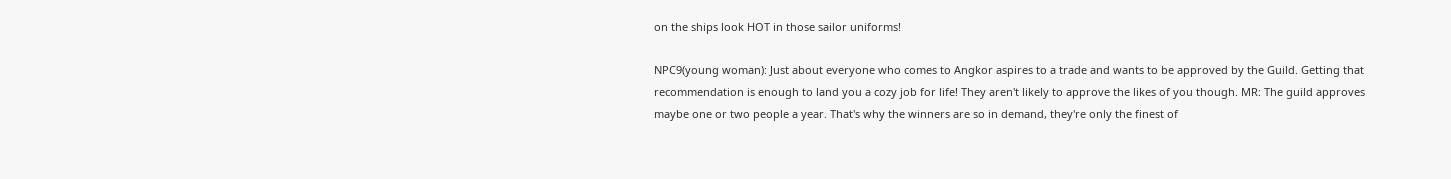on the ships look HOT in those sailor uniforms!

NPC9(young woman): Just about everyone who comes to Angkor aspires to a trade and wants to be approved by the Guild. Getting that recommendation is enough to land you a cozy job for life! They aren't likely to approve the likes of you though. MR: The guild approves maybe one or two people a year. That's why the winners are so in demand, they're only the finest of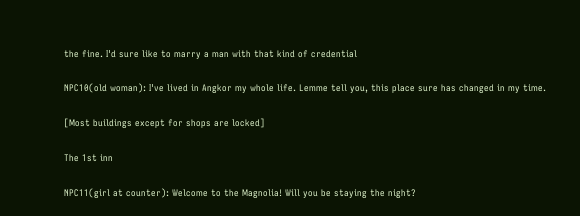the fine. I'd sure like to marry a man with that kind of credential

NPC10(old woman): I've lived in Angkor my whole life. Lemme tell you, this place sure has changed in my time.

[Most buildings except for shops are locked]

The 1st inn

NPC11(girl at counter): Welcome to the Magnolia! Will you be staying the night?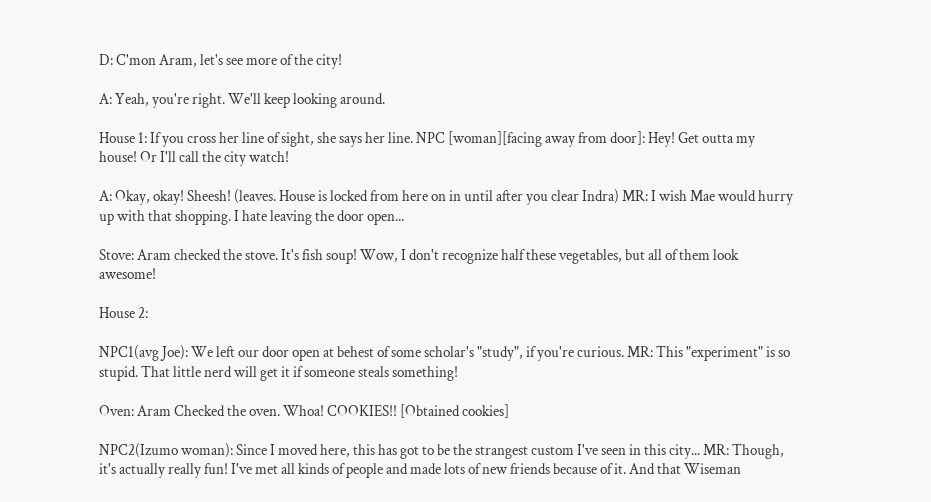D: C'mon Aram, let's see more of the city!

A: Yeah, you're right. We'll keep looking around.

House 1: If you cross her line of sight, she says her line. NPC [woman][facing away from door]: Hey! Get outta my house! Or I'll call the city watch!

A: Okay, okay! Sheesh! (leaves. House is locked from here on in until after you clear Indra) MR: I wish Mae would hurry up with that shopping. I hate leaving the door open...

Stove: Aram checked the stove. It's fish soup! Wow, I don't recognize half these vegetables, but all of them look awesome!

House 2:

NPC1(avg Joe): We left our door open at behest of some scholar's "study", if you're curious. MR: This "experiment" is so stupid. That little nerd will get it if someone steals something!

Oven: Aram Checked the oven. Whoa! COOKIES!! [Obtained cookies]

NPC2(Izumo woman): Since I moved here, this has got to be the strangest custom I've seen in this city... MR: Though, it's actually really fun! I've met all kinds of people and made lots of new friends because of it. And that Wiseman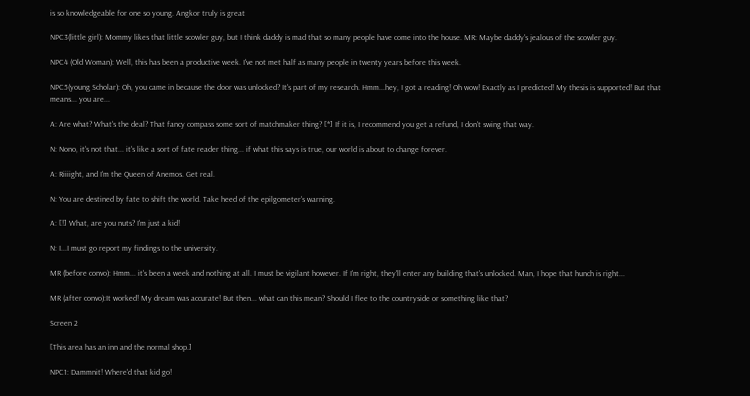is so knowledgeable for one so young. Angkor truly is great

NPC3(little girl): Mommy likes that little scowler guy, but I think daddy is mad that so many people have come into the house. MR: Maybe daddy's jealous of the scowler guy.

NPC4 (Old Woman): Well, this has been a productive week. I've not met half as many people in twenty years before this week.

NPC5(young Scholar): Oh, you came in because the door was unlocked? It's part of my research. Hmm...hey, I got a reading! Oh wow! Exactly as I predicted! My thesis is supported! But that means... you are...

A: Are what? What's the deal? That fancy compass some sort of matchmaker thing? [*] If it is, I recommend you get a refund, I don't swing that way.

N: Nono, it's not that... it's like a sort of fate reader thing... if what this says is true, our world is about to change forever.

A: Riiiight, and I'm the Queen of Anemos. Get real.

N: You are destined by fate to shift the world. Take heed of the epilgometer's warning.

A: [!] What, are you nuts? I'm just a kid!

N: I...I must go report my findings to the university.

MR (before convo): Hmm... it's been a week and nothing at all. I must be vigilant however. If I'm right, they'll enter any building that's unlocked. Man, I hope that hunch is right...

MR (after convo):It worked! My dream was accurate! But then... what can this mean? Should I flee to the countryside or something like that?

Screen 2

[This area has an inn and the normal shop.]

NPC1: Dammnit! Where'd that kid go!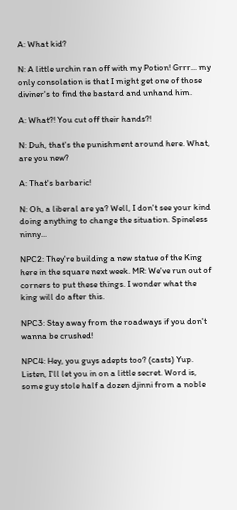A: What kid?

N: A little urchin ran off with my Potion! Grrr... my only consolation is that I might get one of those diviner's to find the bastard and unhand him.

A: What?! You cut off their hands?!

N: Duh, that's the punishment around here. What, are you new?

A: That's barbaric!

N: Oh, a liberal are ya? Well, I don't see your kind doing anything to change the situation. Spineless ninny...

NPC2: They're building a new statue of the King here in the square next week. MR: We've run out of corners to put these things. I wonder what the king will do after this.

NPC3: Stay away from the roadways if you don't wanna be crushed!

NPC4: Hey, you guys adepts too? (casts) Yup. Listen, I'll let you in on a little secret. Word is, some guy stole half a dozen djinni from a noble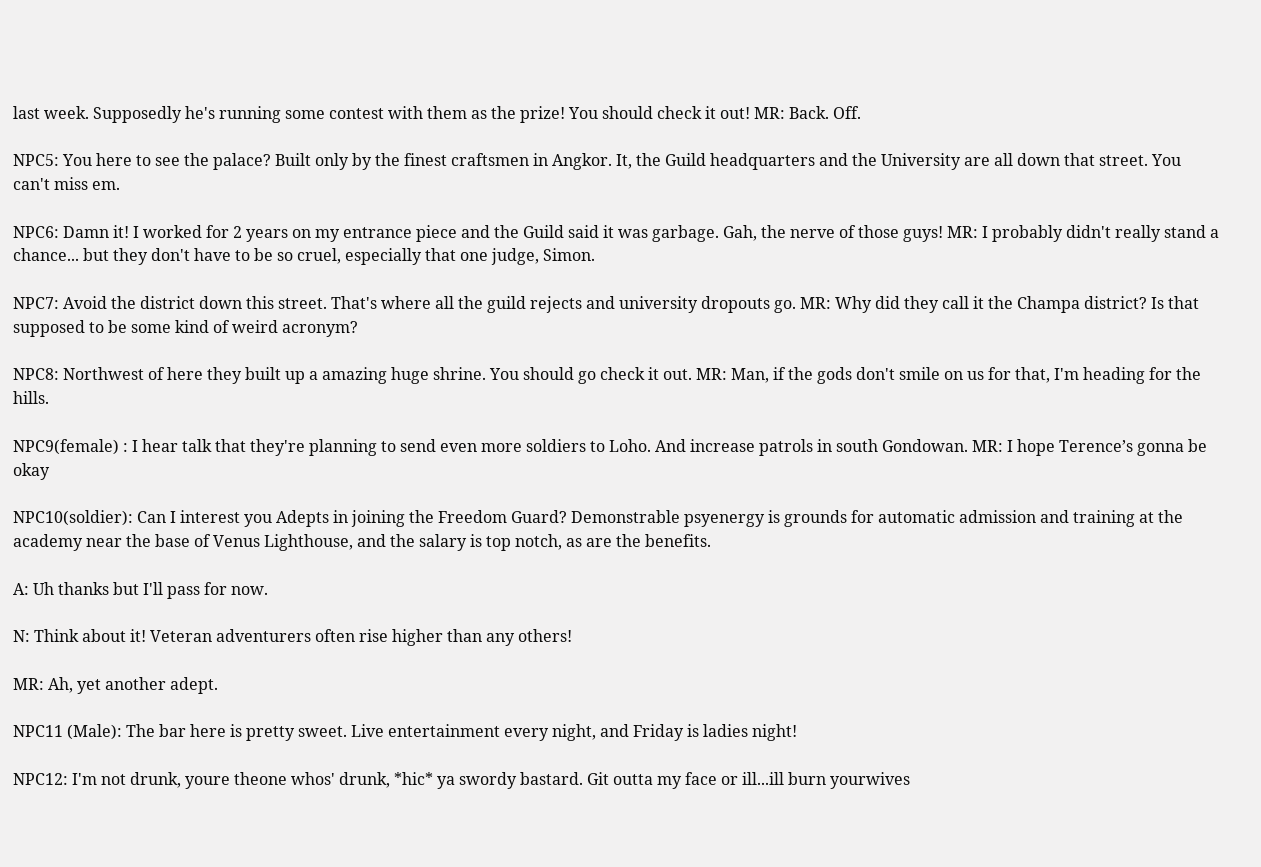last week. Supposedly he's running some contest with them as the prize! You should check it out! MR: Back. Off.

NPC5: You here to see the palace? Built only by the finest craftsmen in Angkor. It, the Guild headquarters and the University are all down that street. You can't miss em.

NPC6: Damn it! I worked for 2 years on my entrance piece and the Guild said it was garbage. Gah, the nerve of those guys! MR: I probably didn't really stand a chance... but they don't have to be so cruel, especially that one judge, Simon.

NPC7: Avoid the district down this street. That's where all the guild rejects and university dropouts go. MR: Why did they call it the Champa district? Is that supposed to be some kind of weird acronym?

NPC8: Northwest of here they built up a amazing huge shrine. You should go check it out. MR: Man, if the gods don't smile on us for that, I'm heading for the hills.

NPC9(female) : I hear talk that they're planning to send even more soldiers to Loho. And increase patrols in south Gondowan. MR: I hope Terence’s gonna be okay

NPC10(soldier): Can I interest you Adepts in joining the Freedom Guard? Demonstrable psyenergy is grounds for automatic admission and training at the academy near the base of Venus Lighthouse, and the salary is top notch, as are the benefits.

A: Uh thanks but I'll pass for now.

N: Think about it! Veteran adventurers often rise higher than any others!

MR: Ah, yet another adept.

NPC11 (Male): The bar here is pretty sweet. Live entertainment every night, and Friday is ladies night!

NPC12: I'm not drunk, youre theone whos' drunk, *hic* ya swordy bastard. Git outta my face or ill...ill burn yourwives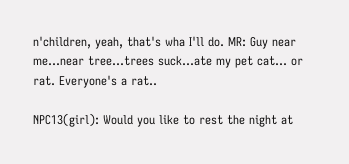n'children, yeah, that's wha I'll do. MR: Guy near me...near tree...trees suck...ate my pet cat... or rat. Everyone's a rat..

NPC13(girl): Would you like to rest the night at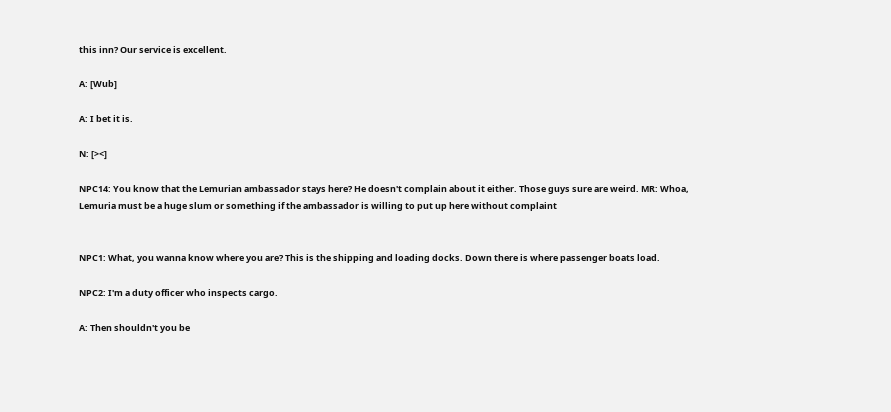this inn? Our service is excellent.

A: [Wub]

A: I bet it is.

N: [><]

NPC14: You know that the Lemurian ambassador stays here? He doesn't complain about it either. Those guys sure are weird. MR: Whoa, Lemuria must be a huge slum or something if the ambassador is willing to put up here without complaint


NPC1: What, you wanna know where you are? This is the shipping and loading docks. Down there is where passenger boats load.

NPC2: I'm a duty officer who inspects cargo.

A: Then shouldn't you be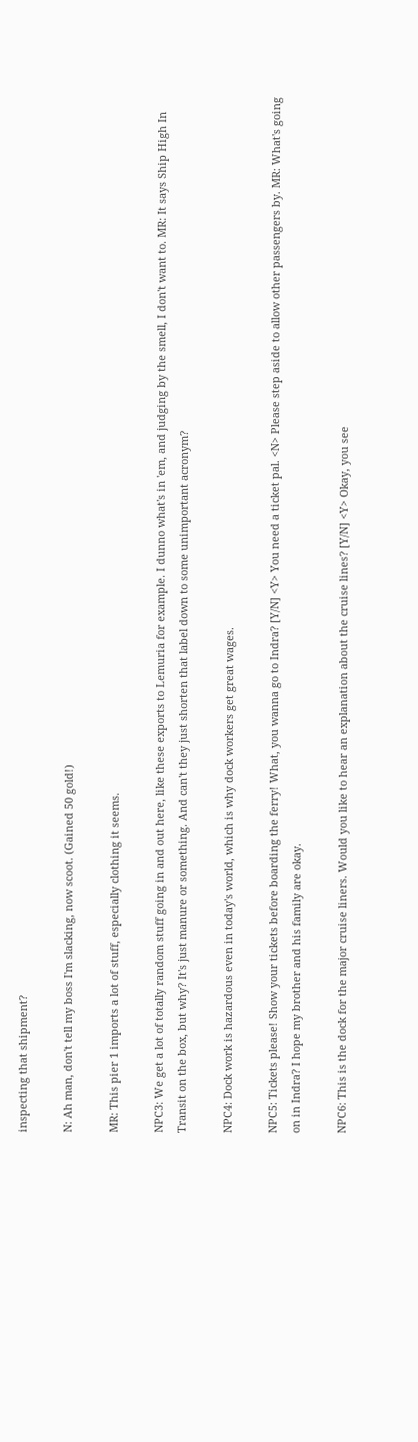inspecting that shipment?

N: Ah man, don't tell my boss I'm slacking, now scoot. (Gained 50 gold!)

MR: This pier 1 imports a lot of stuff, especially clothing it seems.

NPC3: We get a lot of totally random stuff going in and out here, like these exports to Lemuria for example. I dunno what's in 'em, and judging by the smell, I don't want to. MR: It says Ship High In Transit on the box, but why? It's just manure or something. And can't they just shorten that label down to some unimportant acronym?

NPC4: Dock work is hazardous even in today's world, which is why dock workers get great wages.

NPC5: Tickets please! Show your tickets before boarding the ferry! What, you wanna go to Indra? [Y/N] <Y> You need a ticket pal. <N> Please step aside to allow other passengers by. MR: What's going on in Indra? I hope my brother and his family are okay.

NPC6: This is the dock for the major cruise liners. Would you like to hear an explanation about the cruise lines? [Y/N] <Y> Okay, you see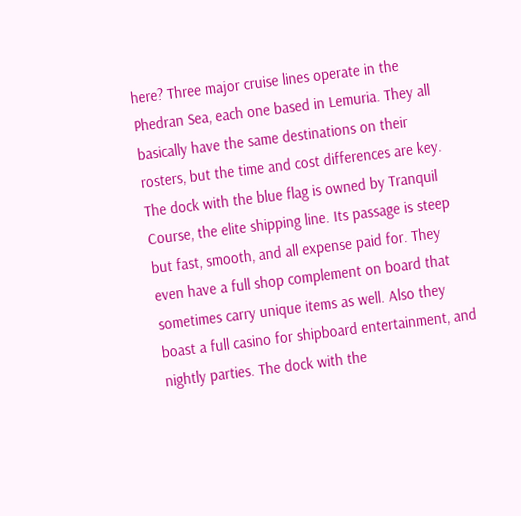here? Three major cruise lines operate in the Phedran Sea, each one based in Lemuria. They all basically have the same destinations on their rosters, but the time and cost differences are key. The dock with the blue flag is owned by Tranquil Course, the elite shipping line. Its passage is steep but fast, smooth, and all expense paid for. They even have a full shop complement on board that sometimes carry unique items as well. Also they boast a full casino for shipboard entertainment, and nightly parties. The dock with the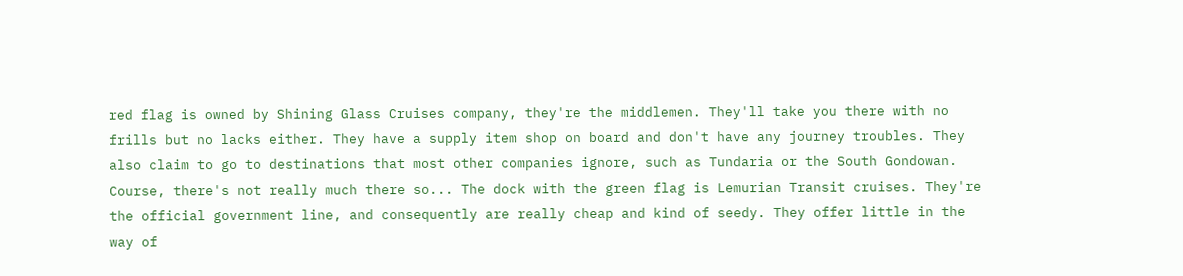red flag is owned by Shining Glass Cruises company, they're the middlemen. They'll take you there with no frills but no lacks either. They have a supply item shop on board and don't have any journey troubles. They also claim to go to destinations that most other companies ignore, such as Tundaria or the South Gondowan. Course, there's not really much there so... The dock with the green flag is Lemurian Transit cruises. They're the official government line, and consequently are really cheap and kind of seedy. They offer little in the way of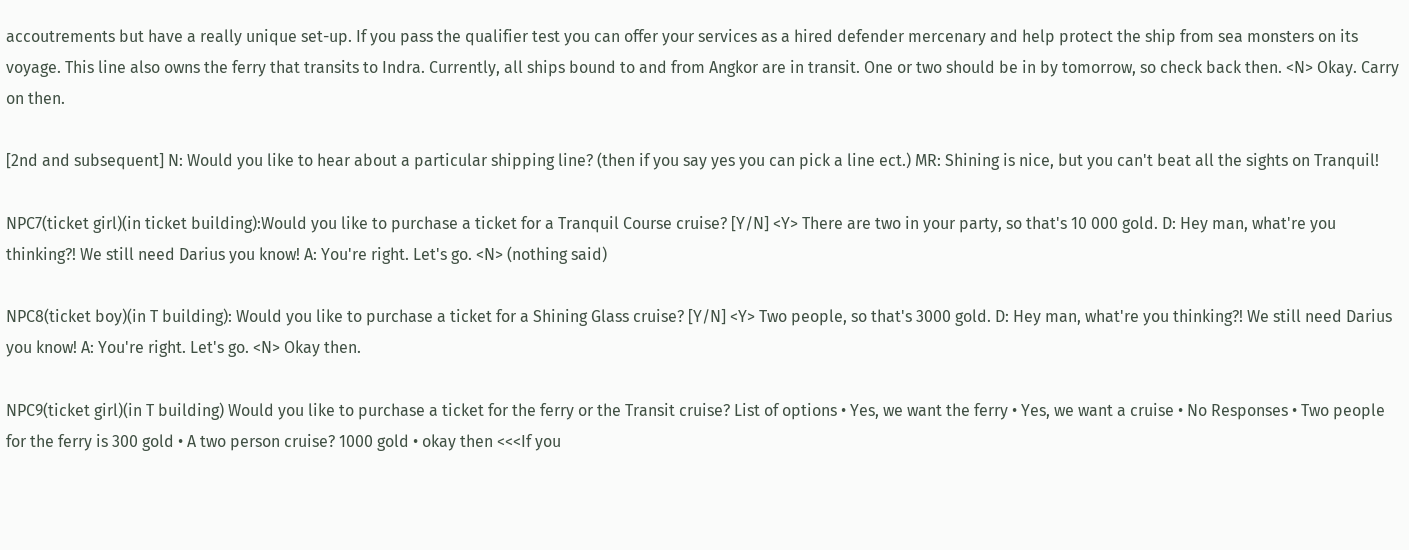accoutrements but have a really unique set-up. If you pass the qualifier test you can offer your services as a hired defender mercenary and help protect the ship from sea monsters on its voyage. This line also owns the ferry that transits to Indra. Currently, all ships bound to and from Angkor are in transit. One or two should be in by tomorrow, so check back then. <N> Okay. Carry on then.

[2nd and subsequent] N: Would you like to hear about a particular shipping line? (then if you say yes you can pick a line ect.) MR: Shining is nice, but you can't beat all the sights on Tranquil!

NPC7(ticket girl)(in ticket building):Would you like to purchase a ticket for a Tranquil Course cruise? [Y/N] <Y> There are two in your party, so that's 10 000 gold. D: Hey man, what're you thinking?! We still need Darius you know! A: You're right. Let's go. <N> (nothing said)

NPC8(ticket boy)(in T building): Would you like to purchase a ticket for a Shining Glass cruise? [Y/N] <Y> Two people, so that's 3000 gold. D: Hey man, what're you thinking?! We still need Darius you know! A: You're right. Let's go. <N> Okay then.

NPC9(ticket girl)(in T building) Would you like to purchase a ticket for the ferry or the Transit cruise? List of options • Yes, we want the ferry • Yes, we want a cruise • No Responses • Two people for the ferry is 300 gold • A two person cruise? 1000 gold • okay then <<<If you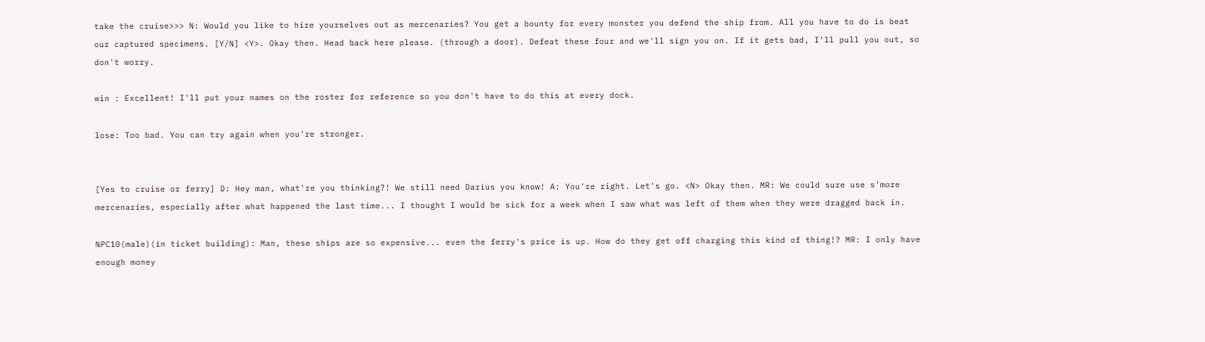take the cruise>>> N: Would you like to hire yourselves out as mercenaries? You get a bounty for every monster you defend the ship from. All you have to do is beat our captured specimens. [Y/N] <Y>. Okay then. Head back here please. (through a door). Defeat these four and we'll sign you on. If it gets bad, I'll pull you out, so don't worry.

win : Excellent! I'll put your names on the roster for reference so you don't have to do this at every dock.

lose: Too bad. You can try again when you're stronger.


[Yes to cruise or ferry] D: Hey man, what're you thinking?! We still need Darius you know! A: You're right. Let's go. <N> Okay then. MR: We could sure use s'more mercenaries, especially after what happened the last time... I thought I would be sick for a week when I saw what was left of them when they were dragged back in.

NPC10(male)(in ticket building): Man, these ships are so expensive... even the ferry's price is up. How do they get off charging this kind of thing!? MR: I only have enough money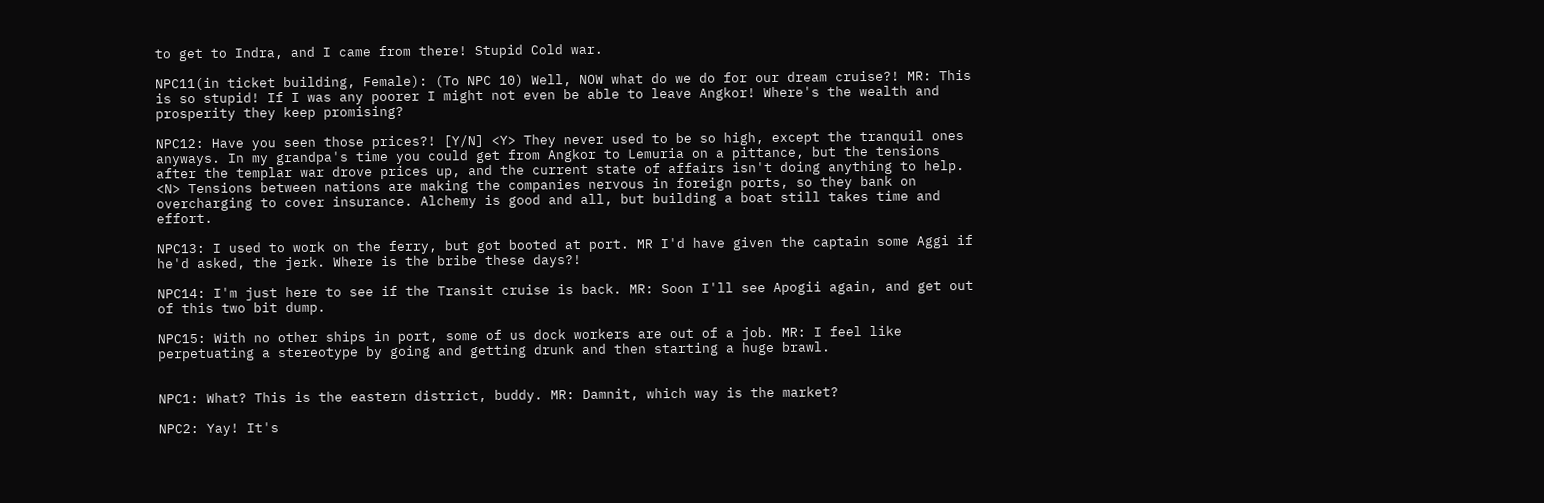to get to Indra, and I came from there! Stupid Cold war.

NPC11(in ticket building, Female): (To NPC 10) Well, NOW what do we do for our dream cruise?! MR: This is so stupid! If I was any poorer I might not even be able to leave Angkor! Where's the wealth and prosperity they keep promising?

NPC12: Have you seen those prices?! [Y/N] <Y> They never used to be so high, except the tranquil ones anyways. In my grandpa's time you could get from Angkor to Lemuria on a pittance, but the tensions after the templar war drove prices up, and the current state of affairs isn't doing anything to help. <N> Tensions between nations are making the companies nervous in foreign ports, so they bank on overcharging to cover insurance. Alchemy is good and all, but building a boat still takes time and effort.

NPC13: I used to work on the ferry, but got booted at port. MR I'd have given the captain some Aggi if he'd asked, the jerk. Where is the bribe these days?!

NPC14: I'm just here to see if the Transit cruise is back. MR: Soon I'll see Apogii again, and get out of this two bit dump.

NPC15: With no other ships in port, some of us dock workers are out of a job. MR: I feel like perpetuating a stereotype by going and getting drunk and then starting a huge brawl.


NPC1: What? This is the eastern district, buddy. MR: Damnit, which way is the market?

NPC2: Yay! It's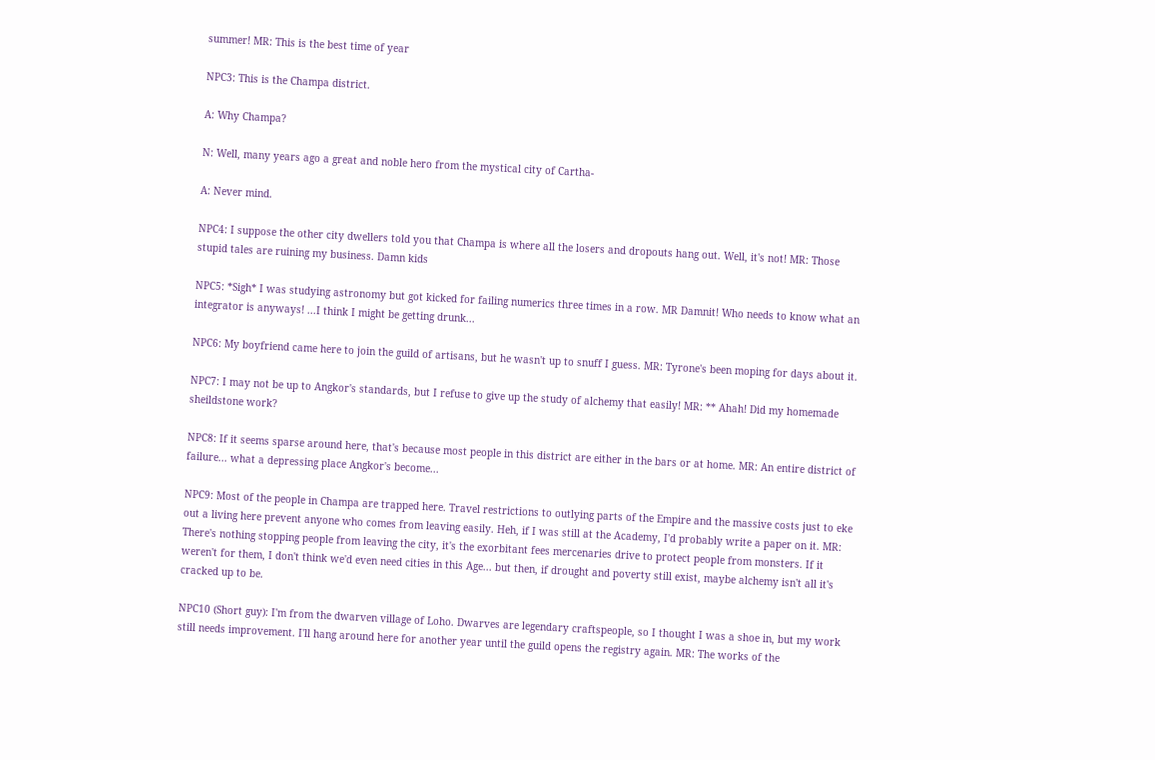summer! MR: This is the best time of year

NPC3: This is the Champa district.

A: Why Champa?

N: Well, many years ago a great and noble hero from the mystical city of Cartha-

A: Never mind.

NPC4: I suppose the other city dwellers told you that Champa is where all the losers and dropouts hang out. Well, it's not! MR: Those stupid tales are ruining my business. Damn kids

NPC5: *Sigh* I was studying astronomy but got kicked for failing numerics three times in a row. MR Damnit! Who needs to know what an integrator is anyways! ...I think I might be getting drunk...

NPC6: My boyfriend came here to join the guild of artisans, but he wasn't up to snuff I guess. MR: Tyrone's been moping for days about it.

NPC7: I may not be up to Angkor's standards, but I refuse to give up the study of alchemy that easily! MR: ** Ahah! Did my homemade sheildstone work?

NPC8: If it seems sparse around here, that's because most people in this district are either in the bars or at home. MR: An entire district of failure... what a depressing place Angkor's become...

NPC9: Most of the people in Champa are trapped here. Travel restrictions to outlying parts of the Empire and the massive costs just to eke out a living here prevent anyone who comes from leaving easily. Heh, if I was still at the Academy, I'd probably write a paper on it. MR: There's nothing stopping people from leaving the city, it's the exorbitant fees mercenaries drive to protect people from monsters. If it weren't for them, I don't think we'd even need cities in this Age... but then, if drought and poverty still exist, maybe alchemy isn't all it's cracked up to be.

NPC10 (Short guy): I'm from the dwarven village of Loho. Dwarves are legendary craftspeople, so I thought I was a shoe in, but my work still needs improvement. I'll hang around here for another year until the guild opens the registry again. MR: The works of the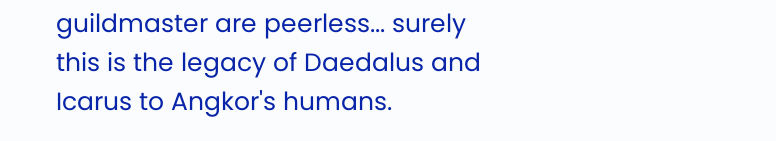guildmaster are peerless... surely this is the legacy of Daedalus and Icarus to Angkor's humans.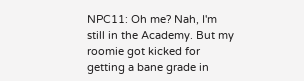NPC11: Oh me? Nah, I'm still in the Academy. But my roomie got kicked for getting a bane grade in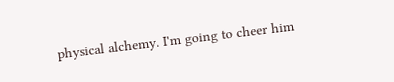physical alchemy. I'm going to cheer him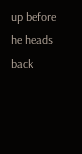up before he heads back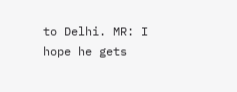to Delhi. MR: I hope he gets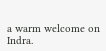a warm welcome on Indra.